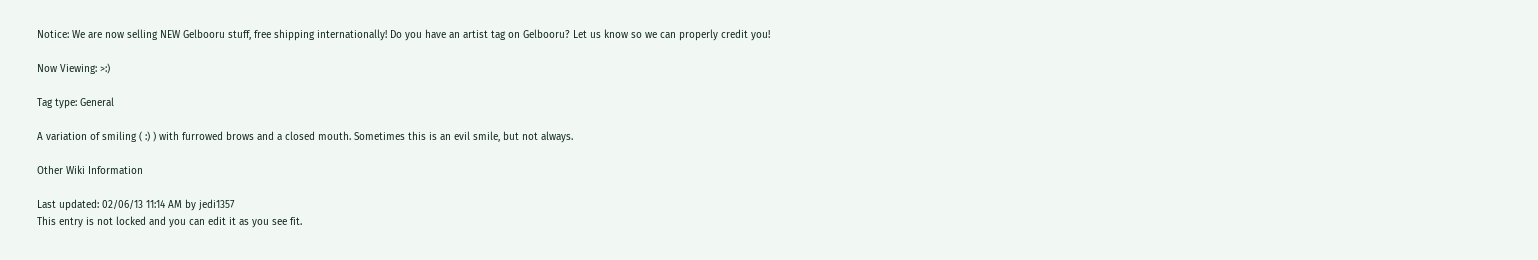Notice: We are now selling NEW Gelbooru stuff, free shipping internationally! Do you have an artist tag on Gelbooru? Let us know so we can properly credit you!

Now Viewing: >:)

Tag type: General

A variation of smiling ( :) ) with furrowed brows and a closed mouth. Sometimes this is an evil smile, but not always.

Other Wiki Information

Last updated: 02/06/13 11:14 AM by jedi1357
This entry is not locked and you can edit it as you see fit.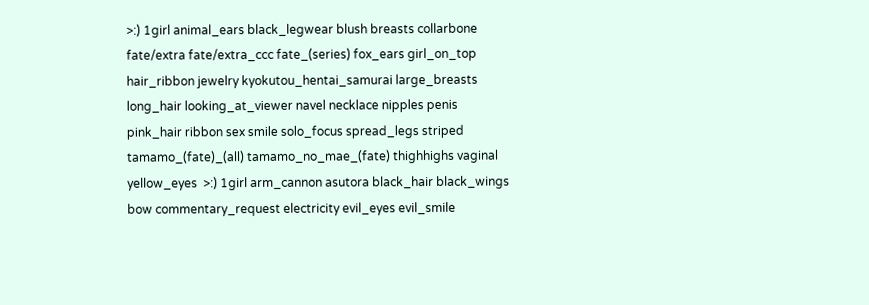>:) 1girl animal_ears black_legwear blush breasts collarbone fate/extra fate/extra_ccc fate_(series) fox_ears girl_on_top hair_ribbon jewelry kyokutou_hentai_samurai large_breasts long_hair looking_at_viewer navel necklace nipples penis pink_hair ribbon sex smile solo_focus spread_legs striped tamamo_(fate)_(all) tamamo_no_mae_(fate) thighhighs vaginal yellow_eyes  >:) 1girl arm_cannon asutora black_hair black_wings bow commentary_request electricity evil_eyes evil_smile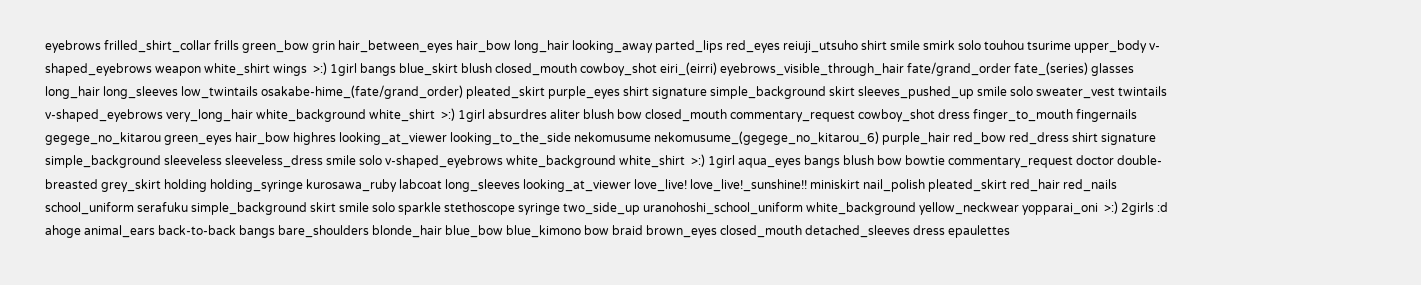eyebrows frilled_shirt_collar frills green_bow grin hair_between_eyes hair_bow long_hair looking_away parted_lips red_eyes reiuji_utsuho shirt smile smirk solo touhou tsurime upper_body v-shaped_eyebrows weapon white_shirt wings  >:) 1girl bangs blue_skirt blush closed_mouth cowboy_shot eiri_(eirri) eyebrows_visible_through_hair fate/grand_order fate_(series) glasses long_hair long_sleeves low_twintails osakabe-hime_(fate/grand_order) pleated_skirt purple_eyes shirt signature simple_background skirt sleeves_pushed_up smile solo sweater_vest twintails v-shaped_eyebrows very_long_hair white_background white_shirt  >:) 1girl absurdres aliter blush bow closed_mouth commentary_request cowboy_shot dress finger_to_mouth fingernails gegege_no_kitarou green_eyes hair_bow highres looking_at_viewer looking_to_the_side nekomusume nekomusume_(gegege_no_kitarou_6) purple_hair red_bow red_dress shirt signature simple_background sleeveless sleeveless_dress smile solo v-shaped_eyebrows white_background white_shirt  >:) 1girl aqua_eyes bangs blush bow bowtie commentary_request doctor double-breasted grey_skirt holding holding_syringe kurosawa_ruby labcoat long_sleeves looking_at_viewer love_live! love_live!_sunshine!! miniskirt nail_polish pleated_skirt red_hair red_nails school_uniform serafuku simple_background skirt smile solo sparkle stethoscope syringe two_side_up uranohoshi_school_uniform white_background yellow_neckwear yopparai_oni  >:) 2girls :d ahoge animal_ears back-to-back bangs bare_shoulders blonde_hair blue_bow blue_kimono bow braid brown_eyes closed_mouth detached_sleeves dress epaulettes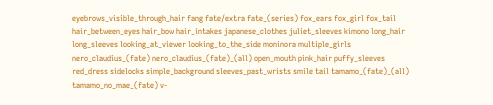eyebrows_visible_through_hair fang fate/extra fate_(series) fox_ears fox_girl fox_tail hair_between_eyes hair_bow hair_intakes japanese_clothes juliet_sleeves kimono long_hair long_sleeves looking_at_viewer looking_to_the_side moninora multiple_girls nero_claudius_(fate) nero_claudius_(fate)_(all) open_mouth pink_hair puffy_sleeves red_dress sidelocks simple_background sleeves_past_wrists smile tail tamamo_(fate)_(all) tamamo_no_mae_(fate) v-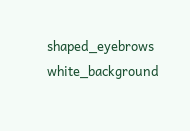shaped_eyebrows white_background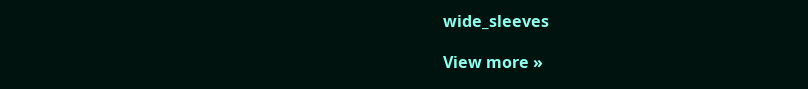wide_sleeves

View more »